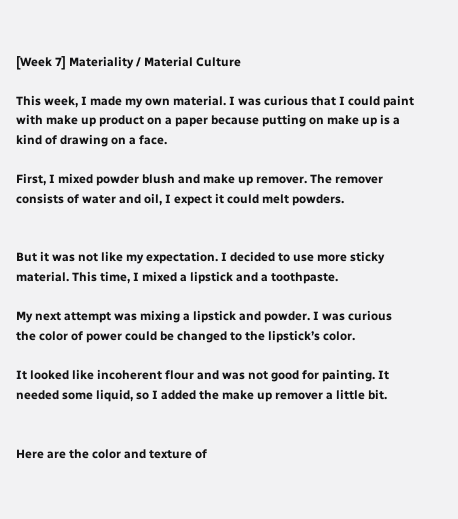[Week 7] Materiality / Material Culture

This week, I made my own material. I was curious that I could paint with make up product on a paper because putting on make up is a kind of drawing on a face.

First, I mixed powder blush and make up remover. The remover consists of water and oil, I expect it could melt powders.


But it was not like my expectation. I decided to use more sticky material. This time, I mixed a lipstick and a toothpaste.

My next attempt was mixing a lipstick and powder. I was curious the color of power could be changed to the lipstick’s color.

It looked like incoherent flour and was not good for painting. It needed some liquid, so I added the make up remover a little bit.


Here are the color and texture of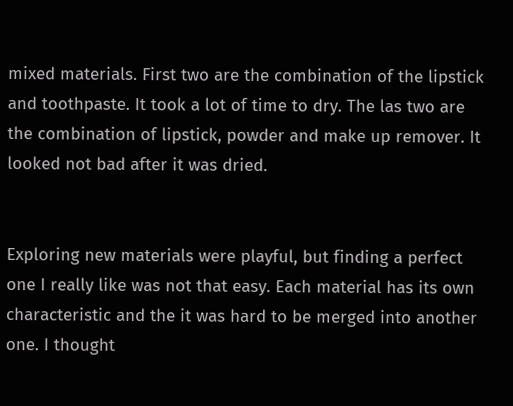mixed materials. First two are the combination of the lipstick and toothpaste. It took a lot of time to dry. The las two are the combination of lipstick, powder and make up remover. It looked not bad after it was dried.


Exploring new materials were playful, but finding a perfect one I really like was not that easy. Each material has its own characteristic and the it was hard to be merged into another one. I thought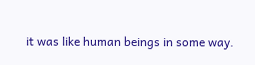it was like human beings in some way.